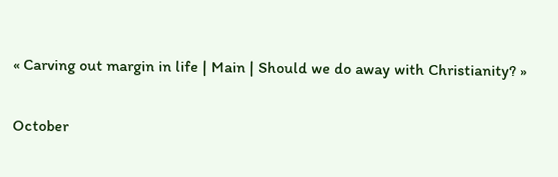« Carving out margin in life | Main | Should we do away with Christianity? »

October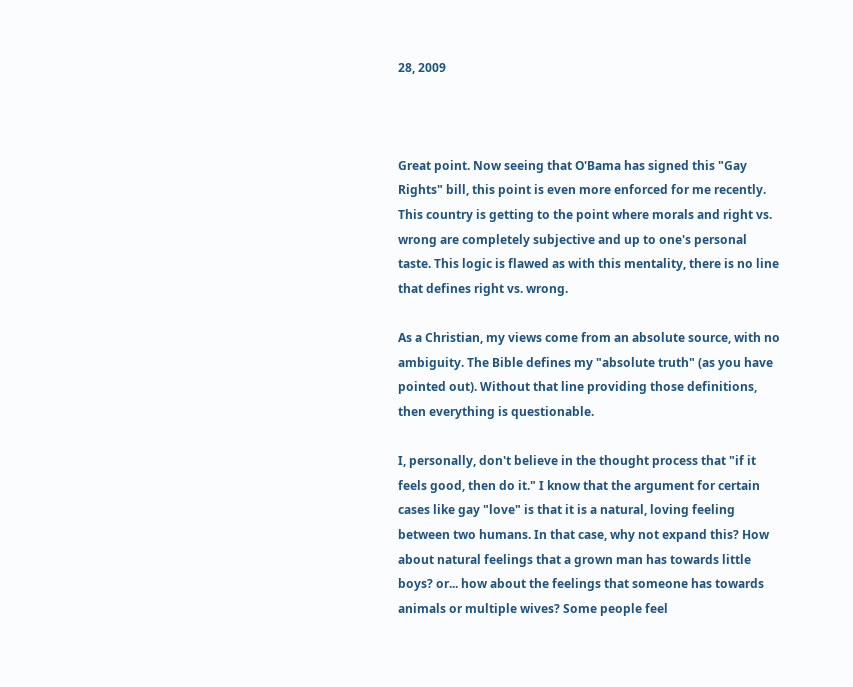28, 2009



Great point. Now seeing that O'Bama has signed this "Gay Rights" bill, this point is even more enforced for me recently. This country is getting to the point where morals and right vs. wrong are completely subjective and up to one's personal taste. This logic is flawed as with this mentality, there is no line that defines right vs. wrong.

As a Christian, my views come from an absolute source, with no ambiguity. The Bible defines my "absolute truth" (as you have pointed out). Without that line providing those definitions, then everything is questionable.

I, personally, don't believe in the thought process that "if it feels good, then do it." I know that the argument for certain cases like gay "love" is that it is a natural, loving feeling between two humans. In that case, why not expand this? How about natural feelings that a grown man has towards little boys? or... how about the feelings that someone has towards animals or multiple wives? Some people feel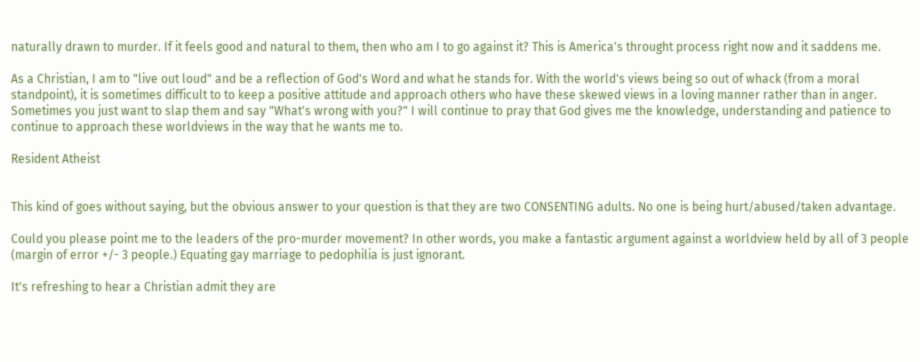naturally drawn to murder. If it feels good and natural to them, then who am I to go against it? This is America's throught process right now and it saddens me.

As a Christian, I am to "live out loud" and be a reflection of God's Word and what he stands for. With the world's views being so out of whack (from a moral standpoint), it is sometimes difficult to to keep a positive attitude and approach others who have these skewed views in a loving manner rather than in anger. Sometimes you just want to slap them and say "What's wrong with you?" I will continue to pray that God gives me the knowledge, understanding and patience to continue to approach these worldviews in the way that he wants me to.

Resident Atheist


This kind of goes without saying, but the obvious answer to your question is that they are two CONSENTING adults. No one is being hurt/abused/taken advantage.

Could you please point me to the leaders of the pro-murder movement? In other words, you make a fantastic argument against a worldview held by all of 3 people (margin of error +/- 3 people.) Equating gay marriage to pedophilia is just ignorant.

It's refreshing to hear a Christian admit they are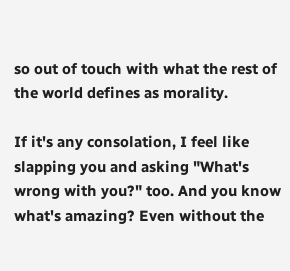so out of touch with what the rest of the world defines as morality.

If it's any consolation, I feel like slapping you and asking "What's wrong with you?" too. And you know what's amazing? Even without the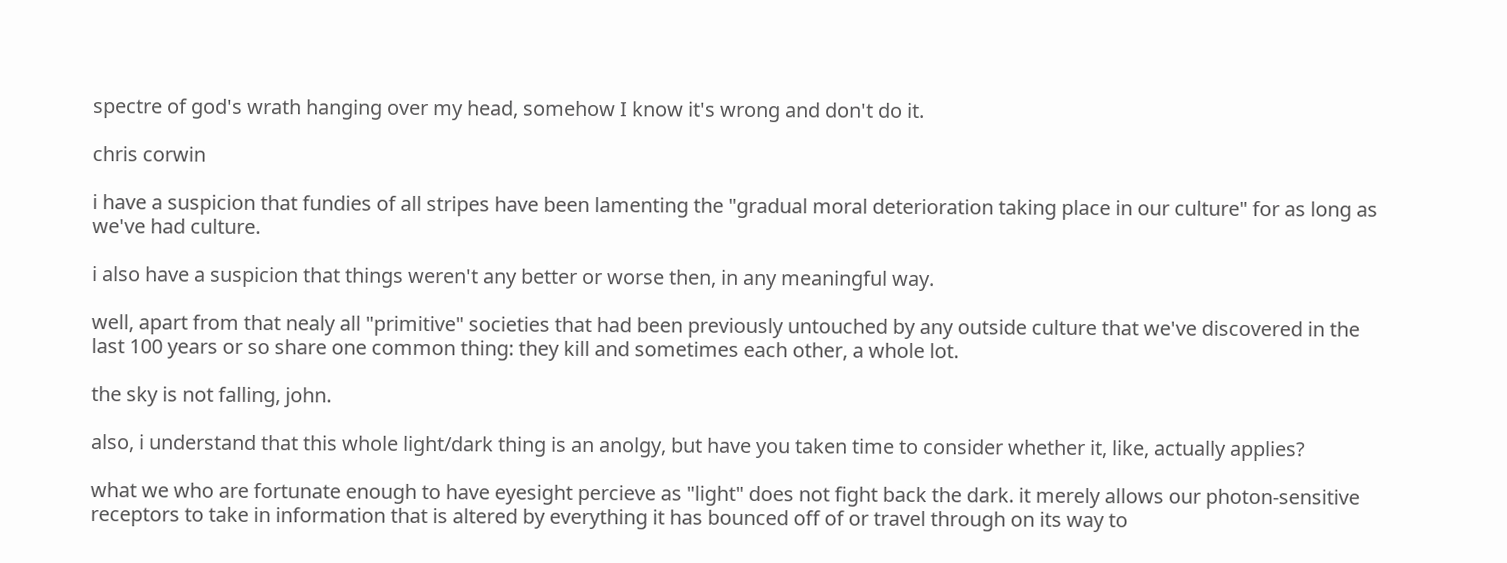spectre of god's wrath hanging over my head, somehow I know it's wrong and don't do it.

chris corwin

i have a suspicion that fundies of all stripes have been lamenting the "gradual moral deterioration taking place in our culture" for as long as we've had culture.

i also have a suspicion that things weren't any better or worse then, in any meaningful way.

well, apart from that nealy all "primitive" societies that had been previously untouched by any outside culture that we've discovered in the last 100 years or so share one common thing: they kill and sometimes each other, a whole lot.

the sky is not falling, john.

also, i understand that this whole light/dark thing is an anolgy, but have you taken time to consider whether it, like, actually applies?

what we who are fortunate enough to have eyesight percieve as "light" does not fight back the dark. it merely allows our photon-sensitive receptors to take in information that is altered by everything it has bounced off of or travel through on its way to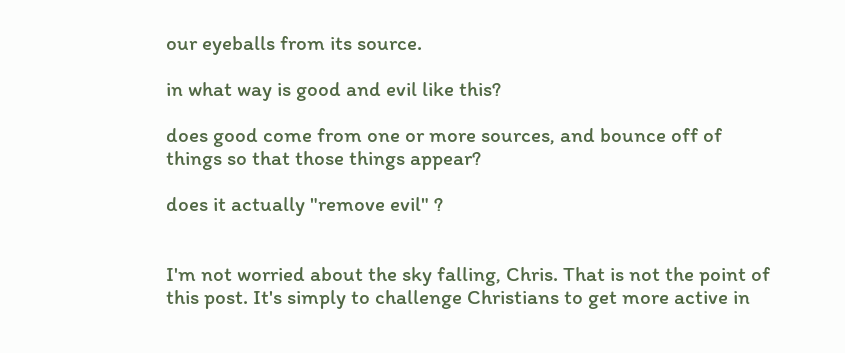our eyeballs from its source.

in what way is good and evil like this?

does good come from one or more sources, and bounce off of things so that those things appear?

does it actually "remove evil" ?


I'm not worried about the sky falling, Chris. That is not the point of this post. It's simply to challenge Christians to get more active in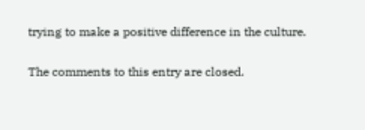trying to make a positive difference in the culture.

The comments to this entry are closed.